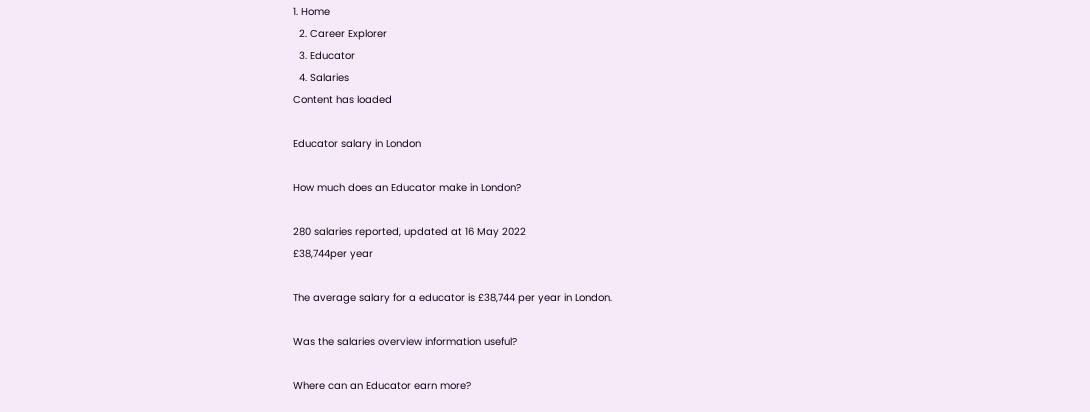1. Home
  2. Career Explorer
  3. Educator
  4. Salaries
Content has loaded

Educator salary in London

How much does an Educator make in London?

280 salaries reported, updated at 16 May 2022
£38,744per year

The average salary for a educator is £38,744 per year in London.

Was the salaries overview information useful?

Where can an Educator earn more?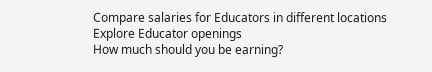Compare salaries for Educators in different locations
Explore Educator openings
How much should you be earning?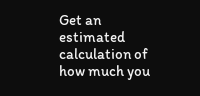Get an estimated calculation of how much you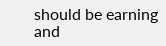should be earning and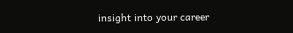insight into your career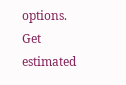options.
Get estimated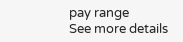pay range
See more details